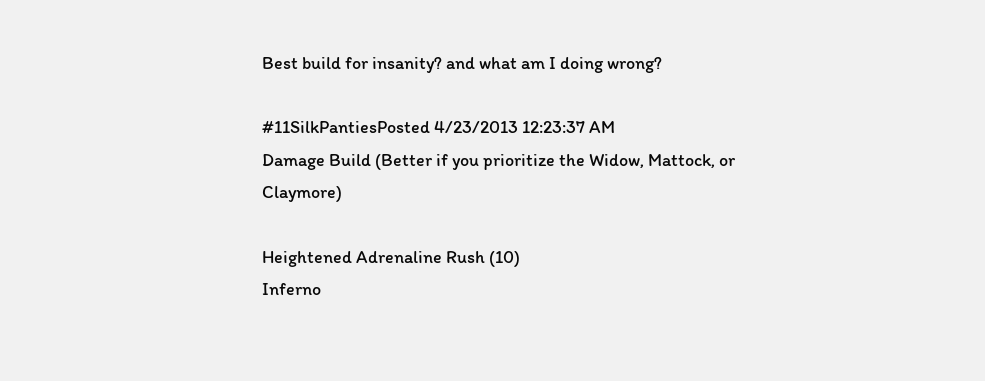Best build for insanity? and what am I doing wrong?

#11SilkPantiesPosted 4/23/2013 12:23:37 AM
Damage Build (Better if you prioritize the Widow, Mattock, or Claymore)

Heightened Adrenaline Rush (10)
Inferno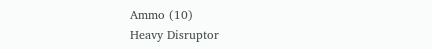Ammo (10)
Heavy Disruptor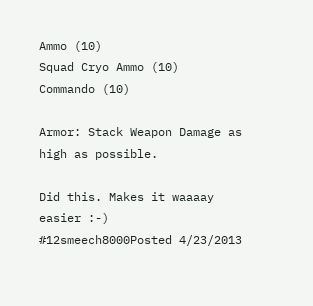Ammo (10)
Squad Cryo Ammo (10)
Commando (10)

Armor: Stack Weapon Damage as high as possible.

Did this. Makes it waaaay easier :-)
#12smeech8000Posted 4/23/2013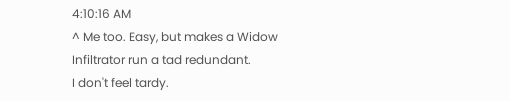4:10:16 AM
^ Me too. Easy, but makes a Widow Infiltrator run a tad redundant.
I don't feel tardy.